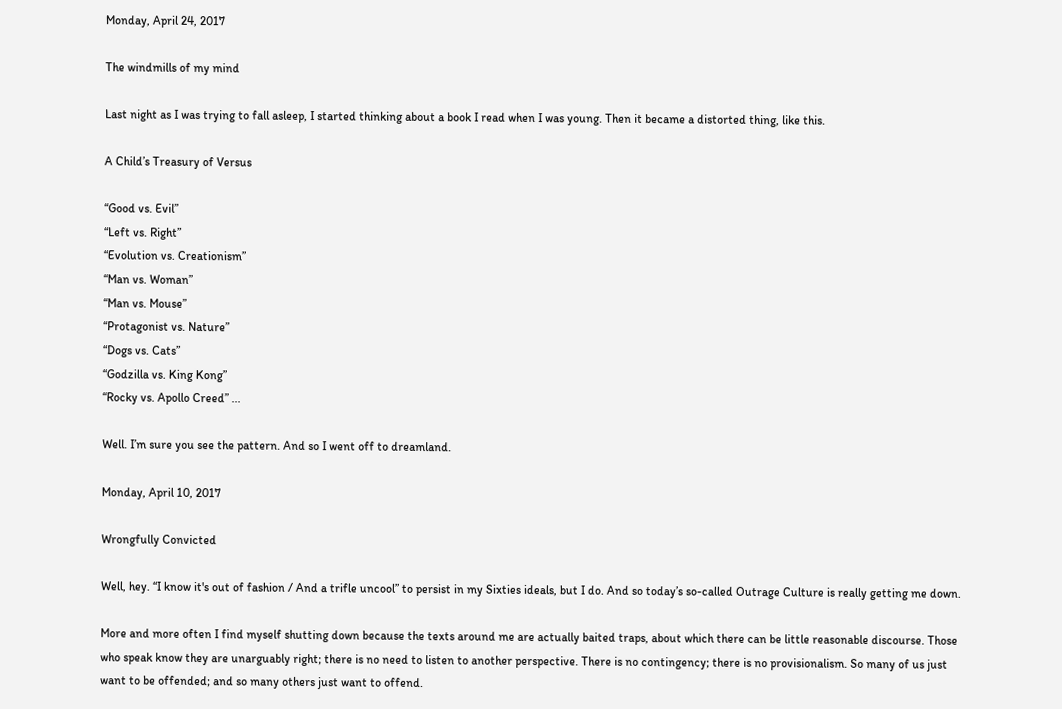Monday, April 24, 2017

The windmills of my mind

Last night as I was trying to fall asleep, I started thinking about a book I read when I was young. Then it became a distorted thing, like this.

A Child’s Treasury of Versus

“Good vs. Evil”
“Left vs. Right”
“Evolution vs. Creationism”
“Man vs. Woman”
“Man vs. Mouse”
“Protagonist vs. Nature”
“Dogs vs. Cats”
“Godzilla vs. King Kong”
“Rocky vs. Apollo Creed” ...

Well. I’m sure you see the pattern. And so I went off to dreamland.

Monday, April 10, 2017

Wrongfully Convicted

Well, hey. “I know it's out of fashion / And a trifle uncool” to persist in my Sixties ideals, but I do. And so today’s so-called Outrage Culture is really getting me down.

More and more often I find myself shutting down because the texts around me are actually baited traps, about which there can be little reasonable discourse. Those who speak know they are unarguably right; there is no need to listen to another perspective. There is no contingency; there is no provisionalism. So many of us just want to be offended; and so many others just want to offend.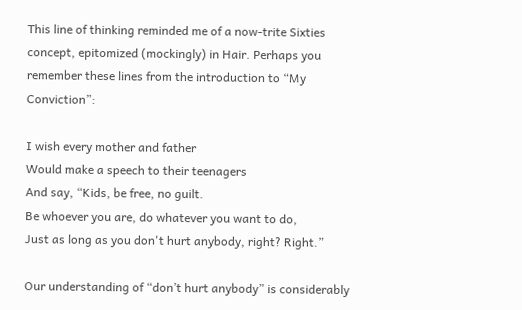This line of thinking reminded me of a now-trite Sixties concept, epitomized (mockingly) in Hair. Perhaps you remember these lines from the introduction to “My Conviction”:

I wish every mother and father
Would make a speech to their teenagers
And say, “Kids, be free, no guilt.
Be whoever you are, do whatever you want to do,
Just as long as you don't hurt anybody, right? Right.”

Our understanding of “don’t hurt anybody” is considerably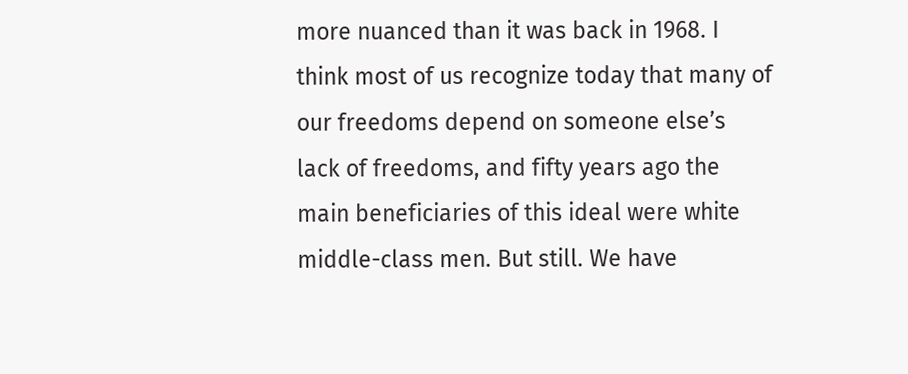more nuanced than it was back in 1968. I think most of us recognize today that many of our freedoms depend on someone else’s lack of freedoms, and fifty years ago the main beneficiaries of this ideal were white middle-class men. But still. We have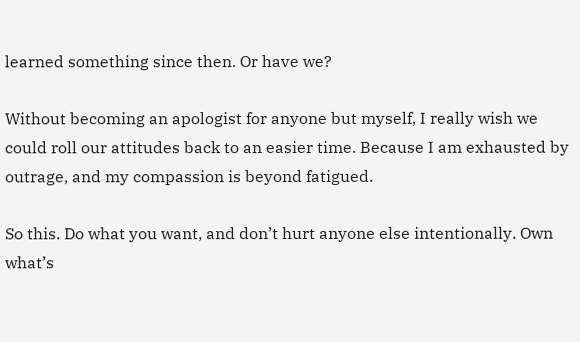learned something since then. Or have we?

Without becoming an apologist for anyone but myself, I really wish we could roll our attitudes back to an easier time. Because I am exhausted by outrage, and my compassion is beyond fatigued.

So this. Do what you want, and don’t hurt anyone else intentionally. Own what’s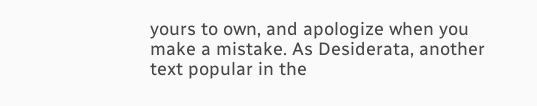yours to own, and apologize when you make a mistake. As Desiderata, another text popular in the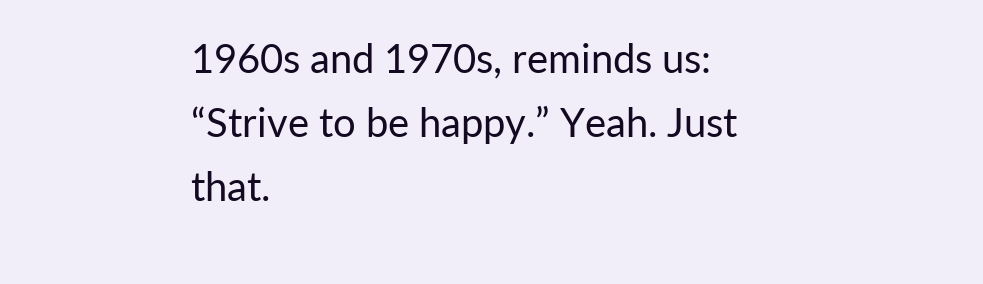1960s and 1970s, reminds us: “Strive to be happy.” Yeah. Just that.